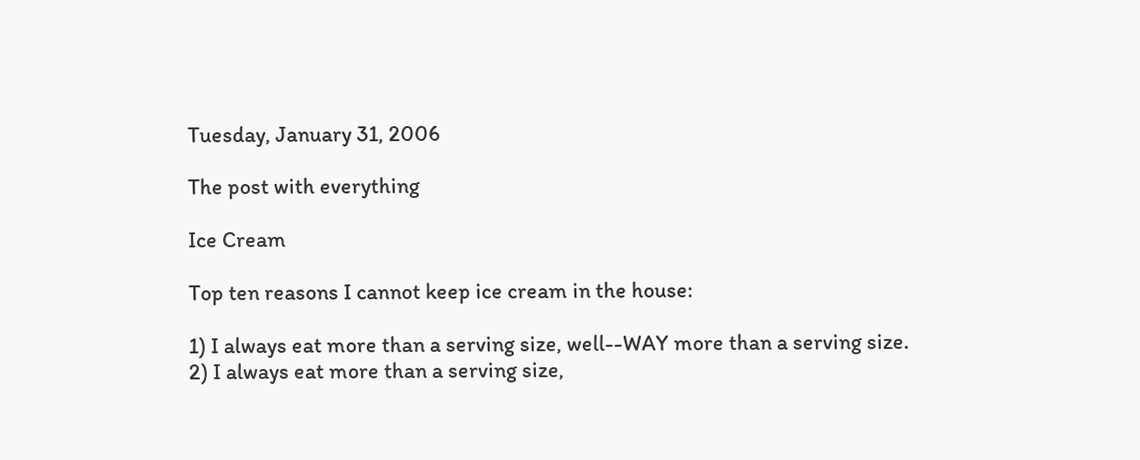Tuesday, January 31, 2006

The post with everything

Ice Cream

Top ten reasons I cannot keep ice cream in the house:

1) I always eat more than a serving size, well--WAY more than a serving size.
2) I always eat more than a serving size,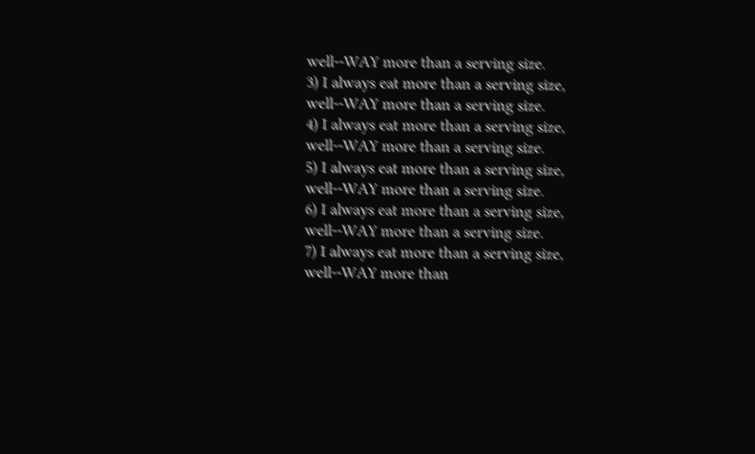well--WAY more than a serving size.
3) I always eat more than a serving size, well--WAY more than a serving size.
4) I always eat more than a serving size, well--WAY more than a serving size.
5) I always eat more than a serving size, well--WAY more than a serving size.
6) I always eat more than a serving size, well--WAY more than a serving size.
7) I always eat more than a serving size, well--WAY more than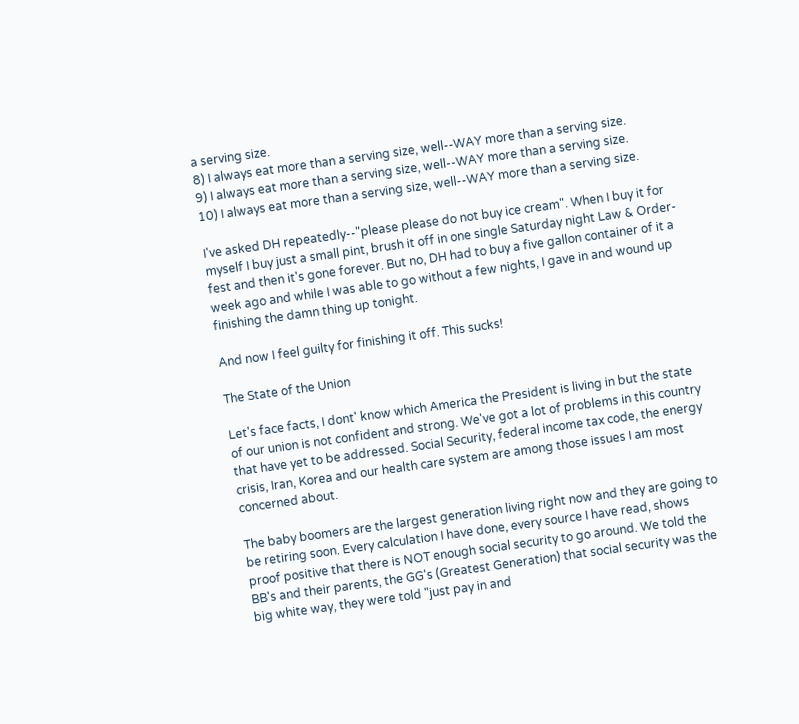a serving size.
8) I always eat more than a serving size, well--WAY more than a serving size.
9) I always eat more than a serving size, well--WAY more than a serving size.
10) I always eat more than a serving size, well--WAY more than a serving size.

I've asked DH repeatedly--"please please do not buy ice cream". When I buy it for myself I buy just a small pint, brush it off in one single Saturday night Law & Order-fest and then it's gone forever. But no, DH had to buy a five gallon container of it a week ago and while I was able to go without a few nights, I gave in and wound up finishing the damn thing up tonight.

And now I feel guilty for finishing it off. This sucks!

The State of the Union

Let's face facts, I dont' know which America the President is living in but the state of our union is not confident and strong. We've got a lot of problems in this country that have yet to be addressed. Social Security, federal income tax code, the energy crisis, Iran, Korea and our health care system are among those issues I am most concerned about.

The baby boomers are the largest generation living right now and they are going to be retiring soon. Every calculation I have done, every source I have read, shows proof positive that there is NOT enough social security to go around. We told the BB's and their parents, the GG's (Greatest Generation) that social security was the big white way, they were told "just pay in and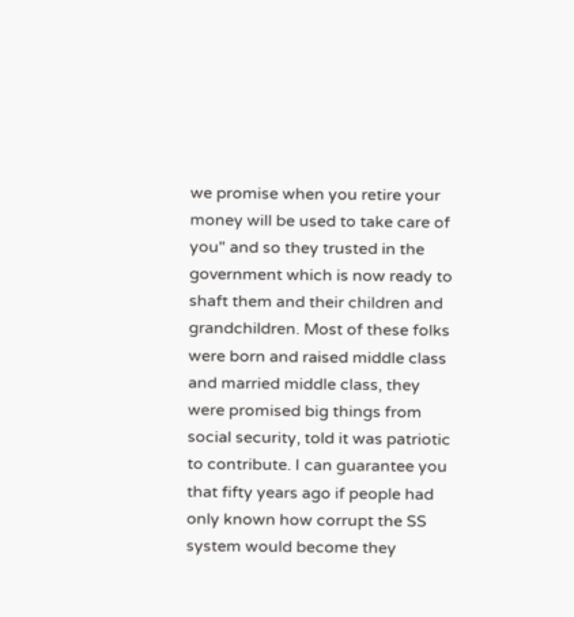we promise when you retire your money will be used to take care of you" and so they trusted in the government which is now ready to shaft them and their children and grandchildren. Most of these folks were born and raised middle class and married middle class, they were promised big things from social security, told it was patriotic to contribute. I can guarantee you that fifty years ago if people had only known how corrupt the SS system would become they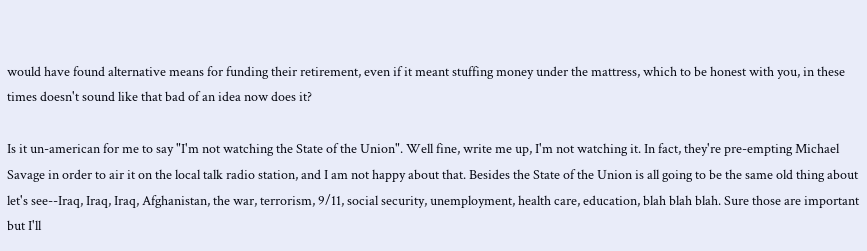would have found alternative means for funding their retirement, even if it meant stuffing money under the mattress, which to be honest with you, in these times doesn't sound like that bad of an idea now does it?

Is it un-american for me to say "I'm not watching the State of the Union". Well fine, write me up, I'm not watching it. In fact, they're pre-empting Michael Savage in order to air it on the local talk radio station, and I am not happy about that. Besides the State of the Union is all going to be the same old thing about let's see--Iraq, Iraq, Iraq, Afghanistan, the war, terrorism, 9/11, social security, unemployment, health care, education, blah blah blah. Sure those are important but I'll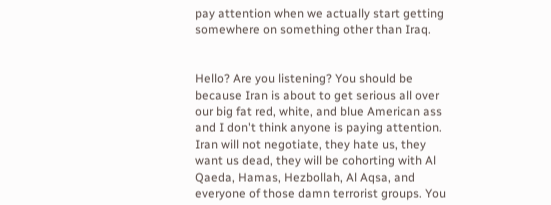pay attention when we actually start getting somewhere on something other than Iraq.


Hello? Are you listening? You should be because Iran is about to get serious all over our big fat red, white, and blue American ass and I don't think anyone is paying attention. Iran will not negotiate, they hate us, they want us dead, they will be cohorting with Al Qaeda, Hamas, Hezbollah, Al Aqsa, and everyone of those damn terrorist groups. You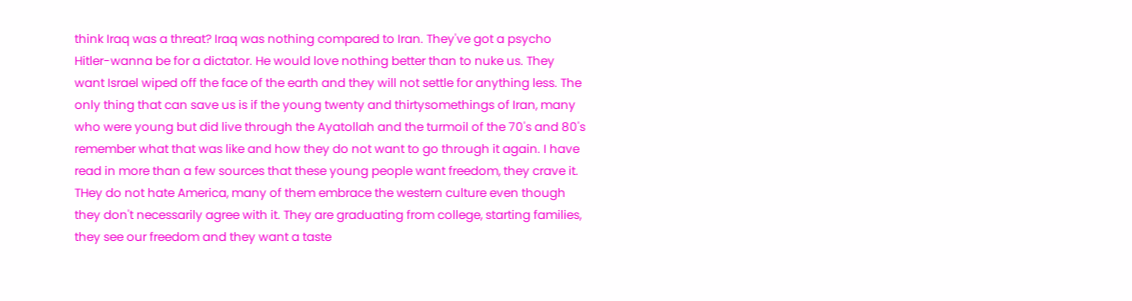think Iraq was a threat? Iraq was nothing compared to Iran. They've got a psycho Hitler-wanna be for a dictator. He would love nothing better than to nuke us. They want Israel wiped off the face of the earth and they will not settle for anything less. The only thing that can save us is if the young twenty and thirtysomethings of Iran, many who were young but did live through the Ayatollah and the turmoil of the 70's and 80's remember what that was like and how they do not want to go through it again. I have read in more than a few sources that these young people want freedom, they crave it. THey do not hate America, many of them embrace the western culture even though they don't necessarily agree with it. They are graduating from college, starting families, they see our freedom and they want a taste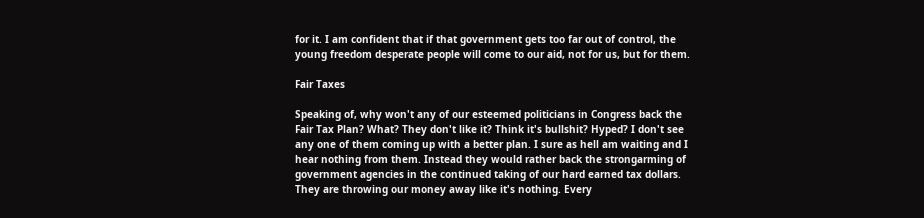for it. I am confident that if that government gets too far out of control, the young freedom desperate people will come to our aid, not for us, but for them.

Fair Taxes

Speaking of, why won't any of our esteemed politicians in Congress back the Fair Tax Plan? What? They don't like it? Think it's bullshit? Hyped? I don't see any one of them coming up with a better plan. I sure as hell am waiting and I hear nothing from them. Instead they would rather back the strongarming of government agencies in the continued taking of our hard earned tax dollars. They are throwing our money away like it's nothing. Every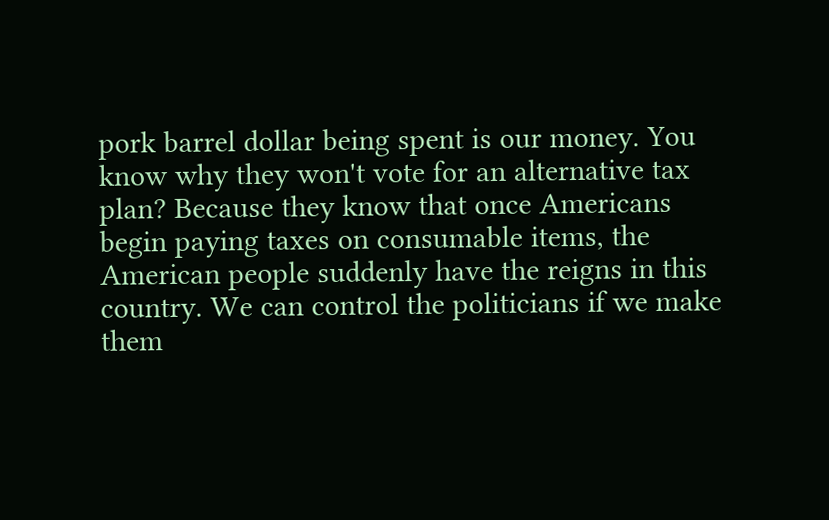pork barrel dollar being spent is our money. You know why they won't vote for an alternative tax plan? Because they know that once Americans begin paying taxes on consumable items, the American people suddenly have the reigns in this country. We can control the politicians if we make them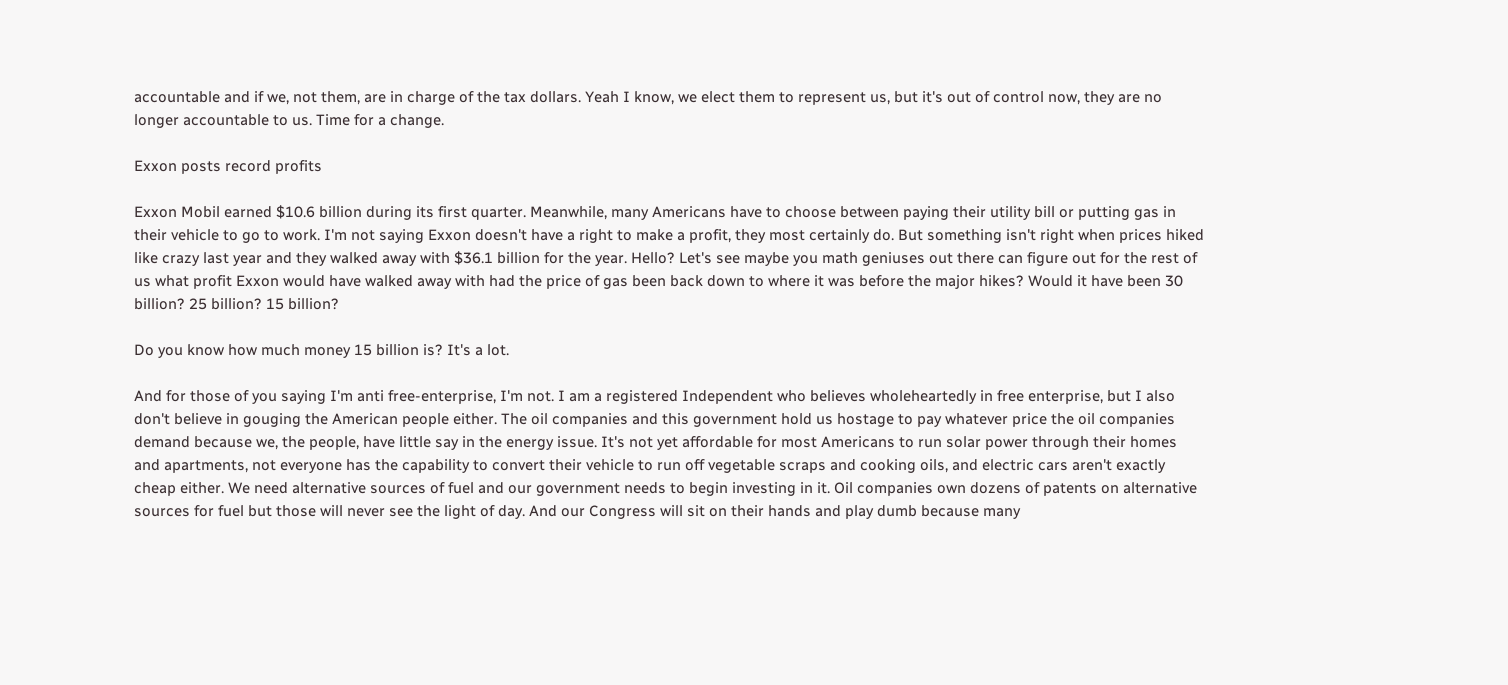accountable and if we, not them, are in charge of the tax dollars. Yeah I know, we elect them to represent us, but it's out of control now, they are no longer accountable to us. Time for a change.

Exxon posts record profits

Exxon Mobil earned $10.6 billion during its first quarter. Meanwhile, many Americans have to choose between paying their utility bill or putting gas in their vehicle to go to work. I'm not saying Exxon doesn't have a right to make a profit, they most certainly do. But something isn't right when prices hiked like crazy last year and they walked away with $36.1 billion for the year. Hello? Let's see maybe you math geniuses out there can figure out for the rest of us what profit Exxon would have walked away with had the price of gas been back down to where it was before the major hikes? Would it have been 30 billion? 25 billion? 15 billion?

Do you know how much money 15 billion is? It's a lot.

And for those of you saying I'm anti free-enterprise, I'm not. I am a registered Independent who believes wholeheartedly in free enterprise, but I also don't believe in gouging the American people either. The oil companies and this government hold us hostage to pay whatever price the oil companies demand because we, the people, have little say in the energy issue. It's not yet affordable for most Americans to run solar power through their homes and apartments, not everyone has the capability to convert their vehicle to run off vegetable scraps and cooking oils, and electric cars aren't exactly cheap either. We need alternative sources of fuel and our government needs to begin investing in it. Oil companies own dozens of patents on alternative sources for fuel but those will never see the light of day. And our Congress will sit on their hands and play dumb because many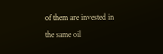of them are invested in the same oil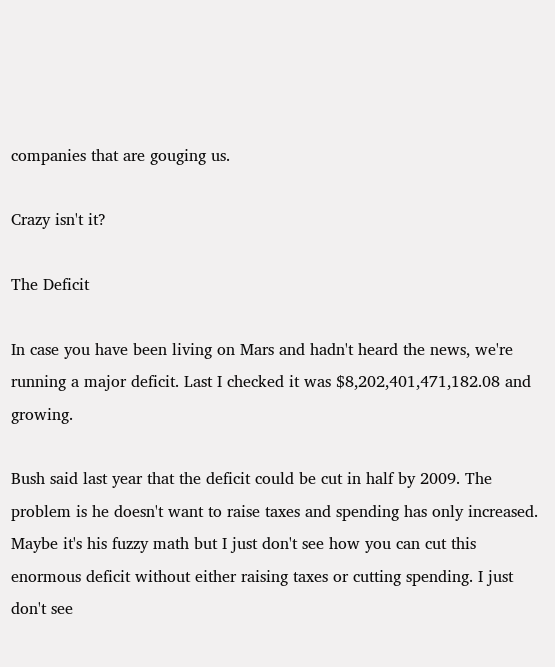companies that are gouging us.

Crazy isn't it?

The Deficit

In case you have been living on Mars and hadn't heard the news, we're running a major deficit. Last I checked it was $8,202,401,471,182.08 and growing.

Bush said last year that the deficit could be cut in half by 2009. The problem is he doesn't want to raise taxes and spending has only increased. Maybe it's his fuzzy math but I just don't see how you can cut this enormous deficit without either raising taxes or cutting spending. I just don't see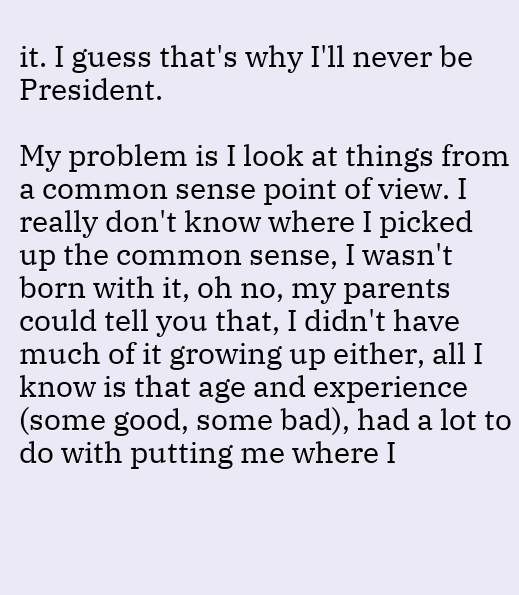it. I guess that's why I'll never be President.

My problem is I look at things from a common sense point of view. I really don't know where I picked up the common sense, I wasn't born with it, oh no, my parents could tell you that, I didn't have much of it growing up either, all I know is that age and experience (some good, some bad), had a lot to do with putting me where I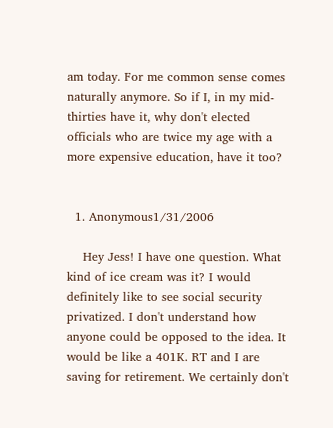am today. For me common sense comes naturally anymore. So if I, in my mid-thirties have it, why don't elected officials who are twice my age with a more expensive education, have it too?


  1. Anonymous1/31/2006

    Hey Jess! I have one question. What kind of ice cream was it? I would definitely like to see social security privatized. I don't understand how anyone could be opposed to the idea. It would be like a 401K. RT and I are saving for retirement. We certainly don't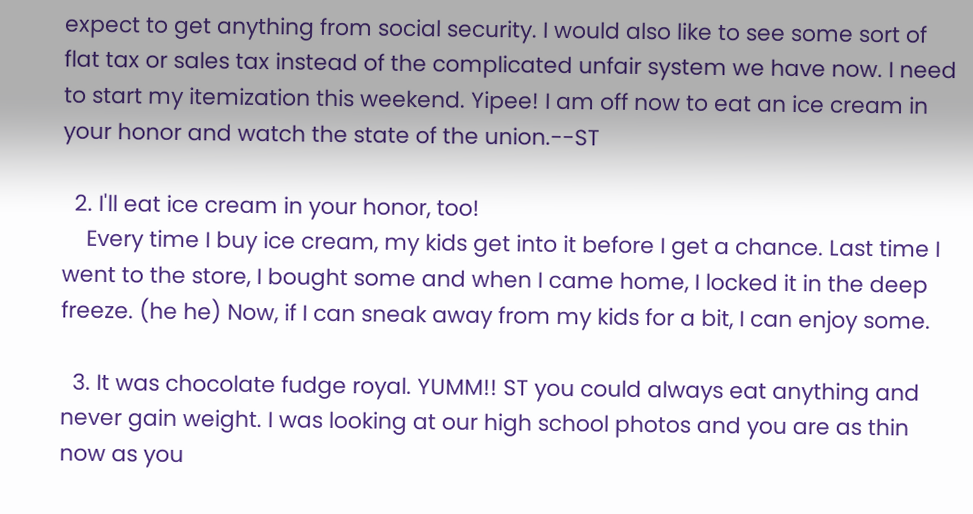expect to get anything from social security. I would also like to see some sort of flat tax or sales tax instead of the complicated unfair system we have now. I need to start my itemization this weekend. Yipee! I am off now to eat an ice cream in your honor and watch the state of the union.--ST

  2. I'll eat ice cream in your honor, too!
    Every time I buy ice cream, my kids get into it before I get a chance. Last time I went to the store, I bought some and when I came home, I locked it in the deep freeze. (he he) Now, if I can sneak away from my kids for a bit, I can enjoy some.

  3. It was chocolate fudge royal. YUMM!! ST you could always eat anything and never gain weight. I was looking at our high school photos and you are as thin now as you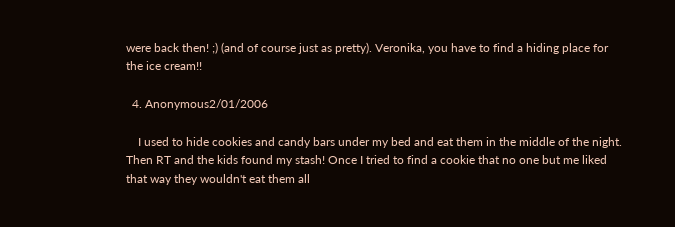were back then! ;) (and of course just as pretty). Veronika, you have to find a hiding place for the ice cream!!

  4. Anonymous2/01/2006

    I used to hide cookies and candy bars under my bed and eat them in the middle of the night. Then RT and the kids found my stash! Once I tried to find a cookie that no one but me liked that way they wouldn't eat them all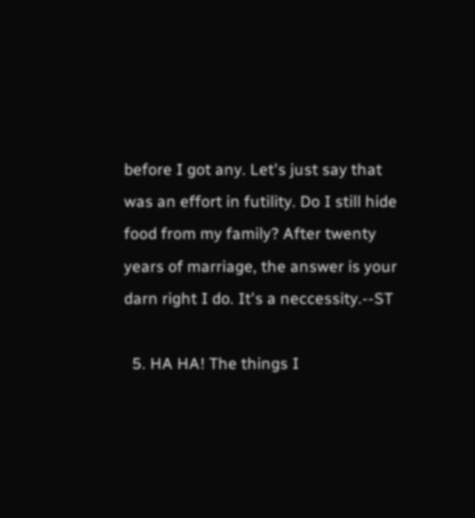before I got any. Let's just say that was an effort in futility. Do I still hide food from my family? After twenty years of marriage, the answer is your darn right I do. It's a neccessity.--ST

  5. HA HA! The things I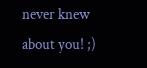never knew about you! ;)